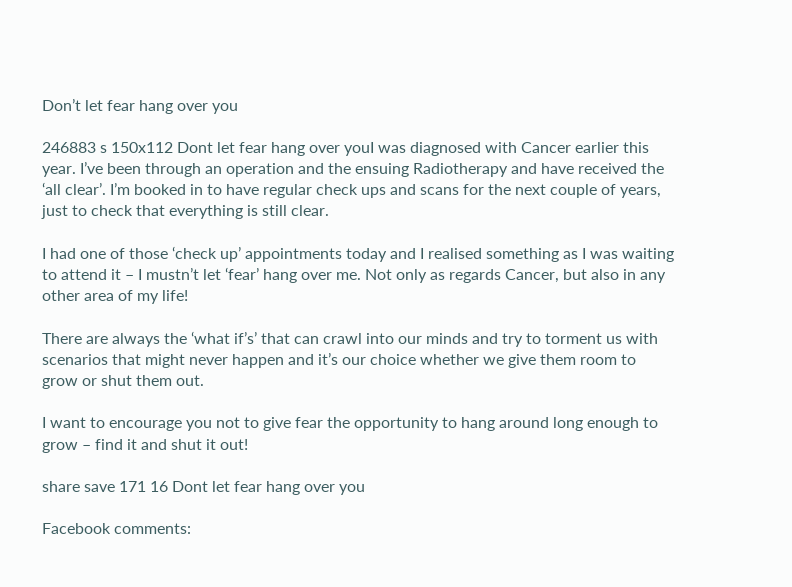Don’t let fear hang over you

246883 s 150x112 Dont let fear hang over youI was diagnosed with Cancer earlier this year. I’ve been through an operation and the ensuing Radiotherapy and have received the ‘all clear’. I’m booked in to have regular check ups and scans for the next couple of years, just to check that everything is still clear.

I had one of those ‘check up’ appointments today and I realised something as I was waiting to attend it – I mustn’t let ‘fear’ hang over me. Not only as regards Cancer, but also in any other area of my life!

There are always the ‘what if’s’ that can crawl into our minds and try to torment us with scenarios that might never happen and it’s our choice whether we give them room to grow or shut them out.

I want to encourage you not to give fear the opportunity to hang around long enough to grow – find it and shut it out!

share save 171 16 Dont let fear hang over you

Facebook comments: